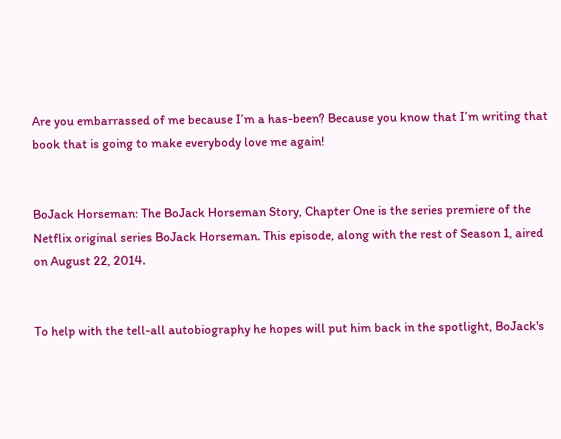Are you embarrassed of me because I’m a has-been? Because you know that I’m writing that book that is going to make everybody love me again!


BoJack Horseman: The BoJack Horseman Story, Chapter One is the series premiere of the Netflix original series BoJack Horseman. This episode, along with the rest of Season 1, aired on August 22, 2014.


To help with the tell-all autobiography he hopes will put him back in the spotlight, BoJack's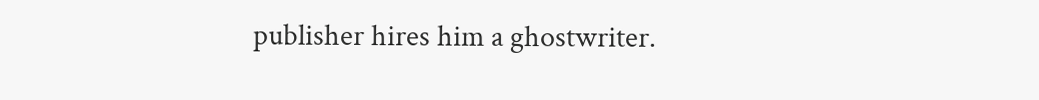publisher hires him a ghostwriter.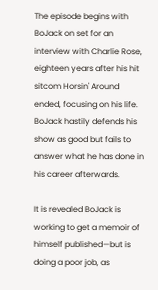The episode begins with BoJack on set for an interview with Charlie Rose, eighteen years after his hit sitcom Horsin' Around ended, focusing on his life. BoJack hastily defends his show as good but fails to answer what he has done in his career afterwards.

It is revealed BoJack is working to get a memoir of himself published—but is doing a poor job, as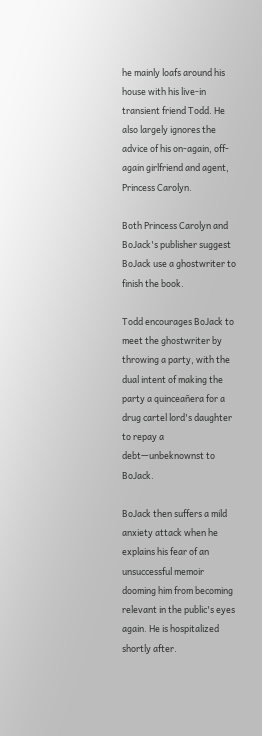he mainly loafs around his house with his live-in transient friend Todd. He also largely ignores the advice of his on-again, off-again girlfriend and agent, Princess Carolyn.

Both Princess Carolyn and BoJack's publisher suggest BoJack use a ghostwriter to finish the book.

Todd encourages BoJack to meet the ghostwriter by throwing a party, with the dual intent of making the party a quinceañera for a drug cartel lord's daughter to repay a debt—unbeknownst to BoJack.

BoJack then suffers a mild anxiety attack when he explains his fear of an unsuccessful memoir dooming him from becoming relevant in the public's eyes again. He is hospitalized shortly after.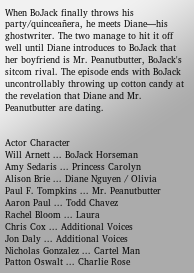When BoJack finally throws his party/quinceañera, he meets Diane—his ghostwriter. The two manage to hit it off well until Diane introduces to BoJack that her boyfriend is Mr. Peanutbutter, BoJack's sitcom rival. The episode ends with BoJack uncontrollably throwing up cotton candy at the revelation that Diane and Mr. Peanutbutter are dating.


Actor Character
Will Arnett ... BoJack Horseman
Amy Sedaris ... Princess Carolyn
Alison Brie ... Diane Nguyen / Olivia
Paul F. Tompkins ... Mr. Peanutbutter
Aaron Paul ... Todd Chavez
Rachel Bloom ... Laura
Chris Cox ... Additional Voices
Jon Daly ... Additional Voices
Nicholas Gonzalez ... Cartel Man
Patton Oswalt ... Charlie Rose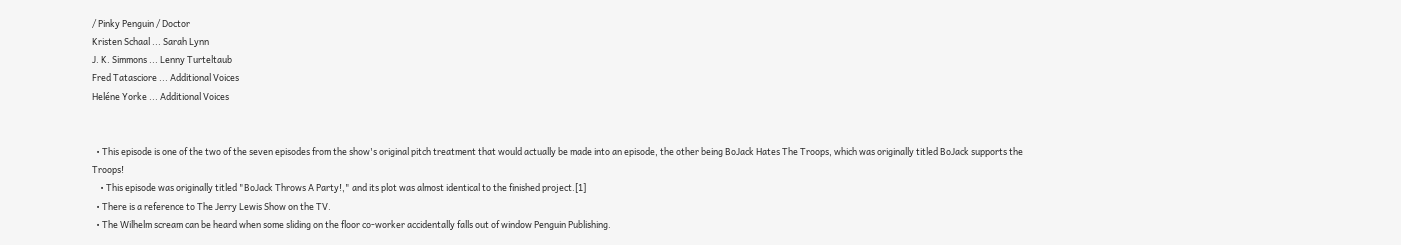/ Pinky Penguin / Doctor
Kristen Schaal ... Sarah Lynn
J. K. Simmons ... Lenny Turteltaub
Fred Tatasciore ... Additional Voices
Heléne Yorke ... Additional Voices


  • This episode is one of the two of the seven episodes from the show's original pitch treatment that would actually be made into an episode, the other being BoJack Hates The Troops, which was originally titled BoJack supports the Troops!
    • This episode was originally titled "BoJack Throws A Party!," and its plot was almost identical to the finished project.[1]
  • There is a reference to The Jerry Lewis Show on the TV.
  • The Wilhelm scream can be heard when some sliding on the floor co-worker accidentally falls out of window Penguin Publishing.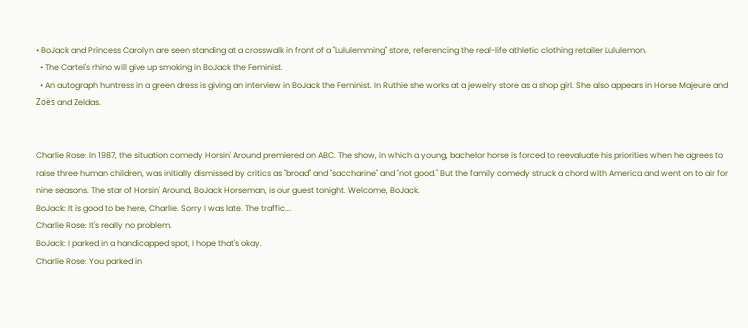• BoJack and Princess Carolyn are seen standing at a crosswalk in front of a "Lululemming" store, referencing the real-life athletic clothing retailer Lululemon.
  • The Cartel's rhino will give up smoking in BoJack the Feminist.
  • An autograph huntress in a green dress is giving an interview in BoJack the Feminist. In Ruthie she works at a jewelry store as a shop girl. She also appears in Horse Majeure and Zoës and Zeldas.


Charlie Rose: In 1987, the situation comedy Horsin' Around premiered on ABC. The show, in which a young, bachelor horse is forced to reevaluate his priorities when he agrees to raise three human children, was initially dismissed by critics as "broad" and "saccharine" and "not good." But the family comedy struck a chord with America and went on to air for nine seasons. The star of Horsin' Around, BoJack Horseman, is our guest tonight. Welcome, BoJack.
BoJack: It is good to be here, Charlie. Sorry I was late. The traffic...
Charlie Rose: It's really no problem.
BoJack: I parked in a handicapped spot, I hope that's okay.
Charlie Rose: You parked in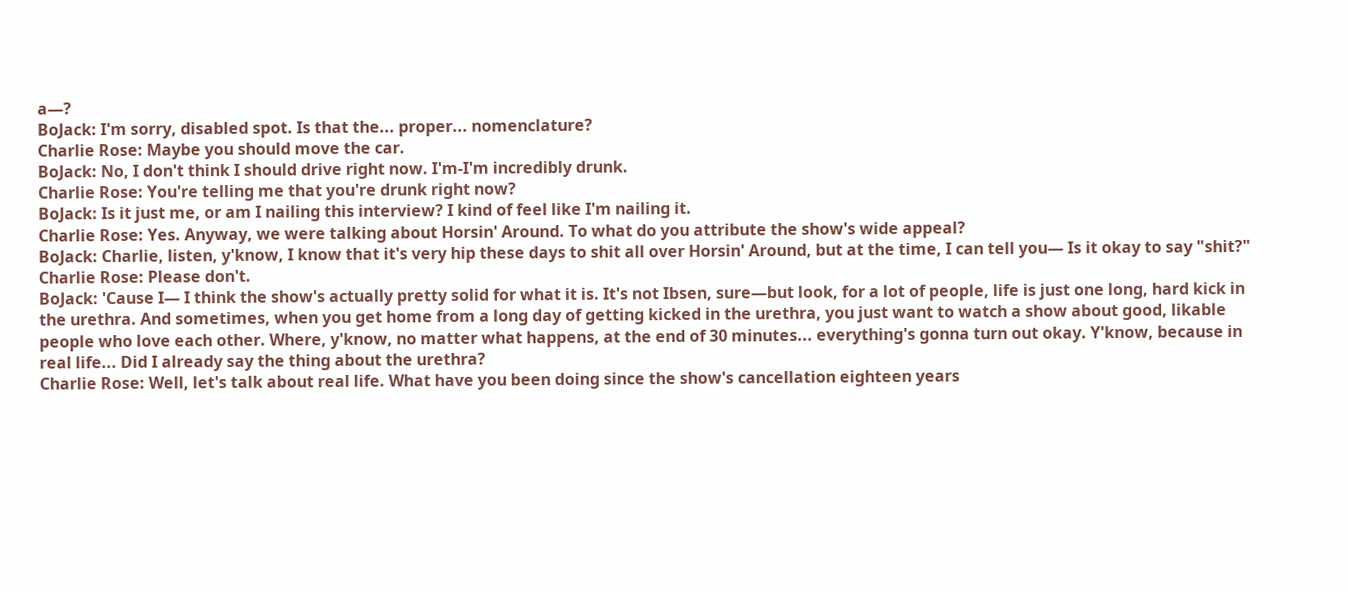a—?
BoJack: I'm sorry, disabled spot. Is that the... proper... nomenclature?
Charlie Rose: Maybe you should move the car.
BoJack: No, I don't think I should drive right now. I'm-I'm incredibly drunk.
Charlie Rose: You're telling me that you're drunk right now?
BoJack: Is it just me, or am I nailing this interview? I kind of feel like I'm nailing it.
Charlie Rose: Yes. Anyway, we were talking about Horsin' Around. To what do you attribute the show's wide appeal?
BoJack: Charlie, listen, y'know, I know that it's very hip these days to shit all over Horsin' Around, but at the time, I can tell you— Is it okay to say "shit?"
Charlie Rose: Please don't.
BoJack: 'Cause I— I think the show's actually pretty solid for what it is. It's not Ibsen, sure—but look, for a lot of people, life is just one long, hard kick in the urethra. And sometimes, when you get home from a long day of getting kicked in the urethra, you just want to watch a show about good, likable people who love each other. Where, y'know, no matter what happens, at the end of 30 minutes... everything's gonna turn out okay. Y'know, because in real life... Did I already say the thing about the urethra?
Charlie Rose: Well, let's talk about real life. What have you been doing since the show's cancellation eighteen years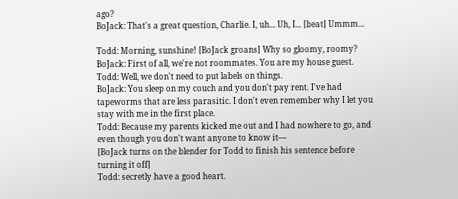ago?
BoJack: That's a great question, Charlie. I, uh... Uh, I... [beat] Ummm...

Todd: Morning, sunshine! [BoJack groans] Why so gloomy, roomy?
BoJack: First of all, we're not roommates. You are my house guest.
Todd: Well, we don't need to put labels on things.
BoJack: You sleep on my couch and you don't pay rent. I've had tapeworms that are less parasitic. I don't even remember why I let you stay with me in the first place.
Todd: Because my parents kicked me out and I had nowhere to go, and even though you don't want anyone to know it—
[BoJack turns on the blender for Todd to finish his sentence before turning it off]
Todd: secretly have a good heart.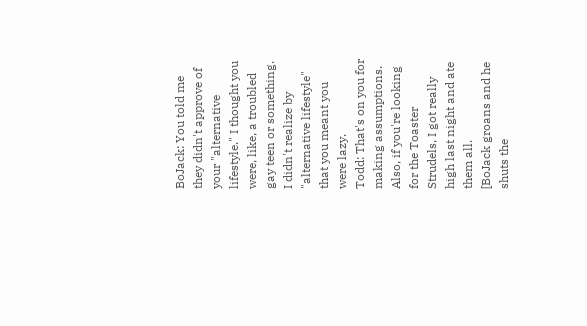BoJack: You told me they didn't approve of your "alternative lifestyle." I thought you were, like, a troubled gay teen or something. I didn't realize by "alternative lifestyle" that you meant you were lazy.
Todd: That's on you for making assumptions. Also, if you're looking for the Toaster Strudels, I got really high last night and ate them all.
[BoJack groans and he shuts the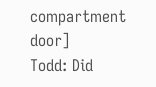compartment door]
Todd: Did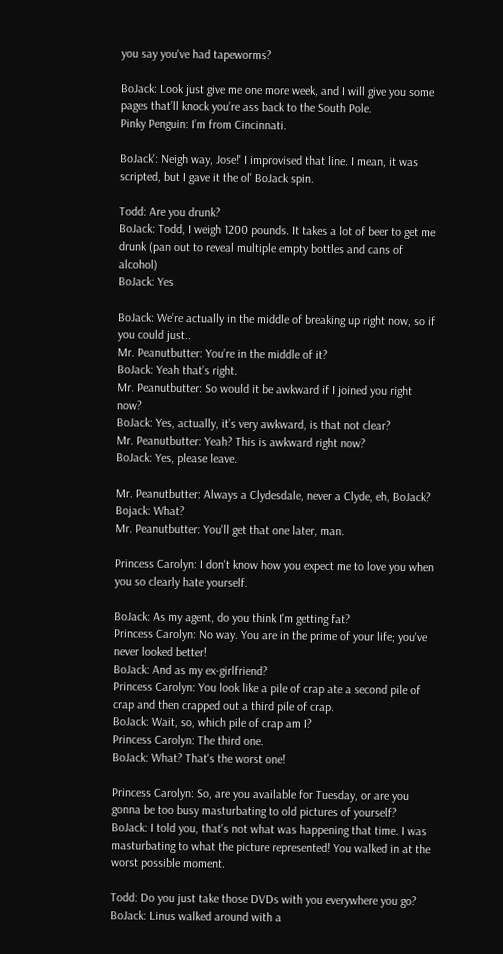you say you've had tapeworms?

BoJack: Look just give me one more week, and I will give you some pages that’ll knock you’re ass back to the South Pole.
Pinky Penguin: I’m from Cincinnati.

BoJack': Neigh way, Jose!' I improvised that line. I mean, it was scripted, but I gave it the ol' BoJack spin.

Todd: Are you drunk?
BoJack: Todd, I weigh 1200 pounds. It takes a lot of beer to get me drunk (pan out to reveal multiple empty bottles and cans of alcohol)
BoJack: Yes

BoJack: We’re actually in the middle of breaking up right now, so if you could just..
Mr. Peanutbutter: You’re in the middle of it?
BoJack: Yeah that’s right.
Mr. Peanutbutter: So would it be awkward if I joined you right now?
BoJack: Yes, actually, it’s very awkward, is that not clear?
Mr. Peanutbutter: Yeah? This is awkward right now?
BoJack: Yes, please leave.

Mr. Peanutbutter: Always a Clydesdale, never a Clyde, eh, BoJack?
Bojack: What?
Mr. Peanutbutter: You'll get that one later, man.

Princess Carolyn: I don't know how you expect me to love you when you so clearly hate yourself.

BoJack: As my agent, do you think I'm getting fat?
Princess Carolyn: No way. You are in the prime of your life; you've never looked better!
BoJack: And as my ex-girlfriend?
Princess Carolyn: You look like a pile of crap ate a second pile of crap and then crapped out a third pile of crap.
BoJack: Wait, so, which pile of crap am I?
Princess Carolyn: The third one.
BoJack: What? That's the worst one!

Princess Carolyn: So, are you available for Tuesday, or are you gonna be too busy masturbating to old pictures of yourself?
BoJack: I told you, that's not what was happening that time. I was masturbating to what the picture represented! You walked in at the worst possible moment.

Todd: Do you just take those DVDs with you everywhere you go?
BoJack: Linus walked around with a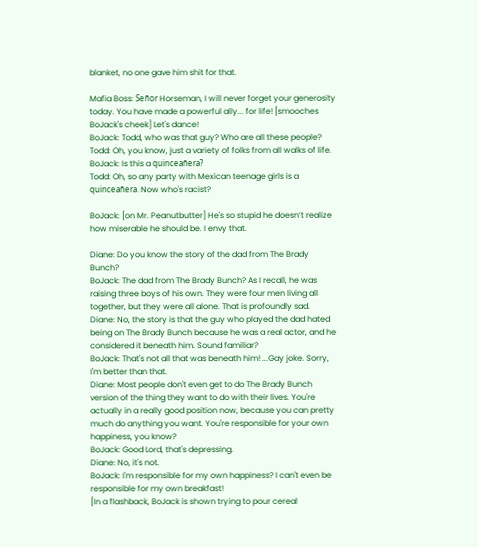blanket, no one gave him shit for that.

Mafia Boss: Señor Horseman, I will never forget your generosity today. You have made a powerful ally... for life! [smooches BoJack's cheek] Let's dance!
BoJack: Todd, who was that guy? Who are all these people?
Todd: Oh, you know, just a variety of folks from all walks of life.
BoJack: Is this a quinceañera?
Todd: Oh, so any party with Mexican teenage girls is a quinceañera. Now who's racist?

BoJack: [on Mr. Peanutbutter] He's so stupid he doesn’t realize how miserable he should be. I envy that.

Diane: Do you know the story of the dad from The Brady Bunch?
BoJack: The dad from The Brady Bunch? As I recall, he was raising three boys of his own. They were four men living all together, but they were all alone. That is profoundly sad.
Diane: No, the story is that the guy who played the dad hated being on The Brady Bunch because he was a real actor, and he considered it beneath him. Sound familiar?
BoJack: That's not all that was beneath him! ...Gay joke. Sorry, I'm better than that.
Diane: Most people don't even get to do The Brady Bunch version of the thing they want to do with their lives. You're actually in a really good position now, because you can pretty much do anything you want. You're responsible for your own happiness, you know?
BoJack: Good Lord, that's depressing.
Diane: No, it's not.
BoJack: I'm responsible for my own happiness? I can't even be responsible for my own breakfast!
[In a flashback, BoJack is shown trying to pour cereal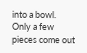into a bowl. Only a few pieces come out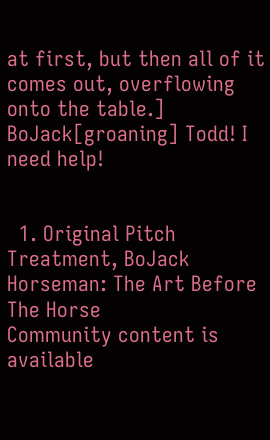at first, but then all of it comes out, overflowing onto the table.]
BoJack[groaning] Todd! I need help!


  1. Original Pitch Treatment, BoJack Horseman: The Art Before The Horse
Community content is available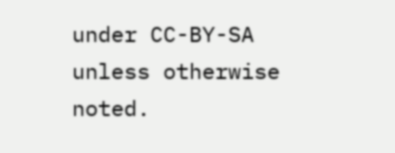under CC-BY-SA unless otherwise noted.